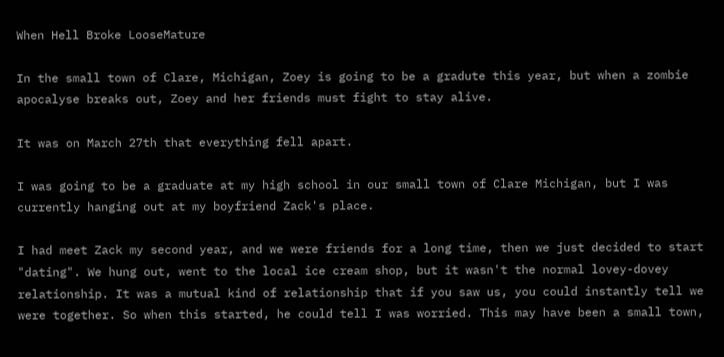When Hell Broke LooseMature

In the small town of Clare, Michigan, Zoey is going to be a gradute this year, but when a zombie apocalyse breaks out, Zoey and her friends must fight to stay alive.

It was on March 27th that everything fell apart.

I was going to be a graduate at my high school in our small town of Clare Michigan, but I was currently hanging out at my boyfriend Zack's place.

I had meet Zack my second year, and we were friends for a long time, then we just decided to start "dating". We hung out, went to the local ice cream shop, but it wasn't the normal lovey-dovey relationship. It was a mutual kind of relationship that if you saw us, you could instantly tell we were together. So when this started, he could tell I was worried. This may have been a small town,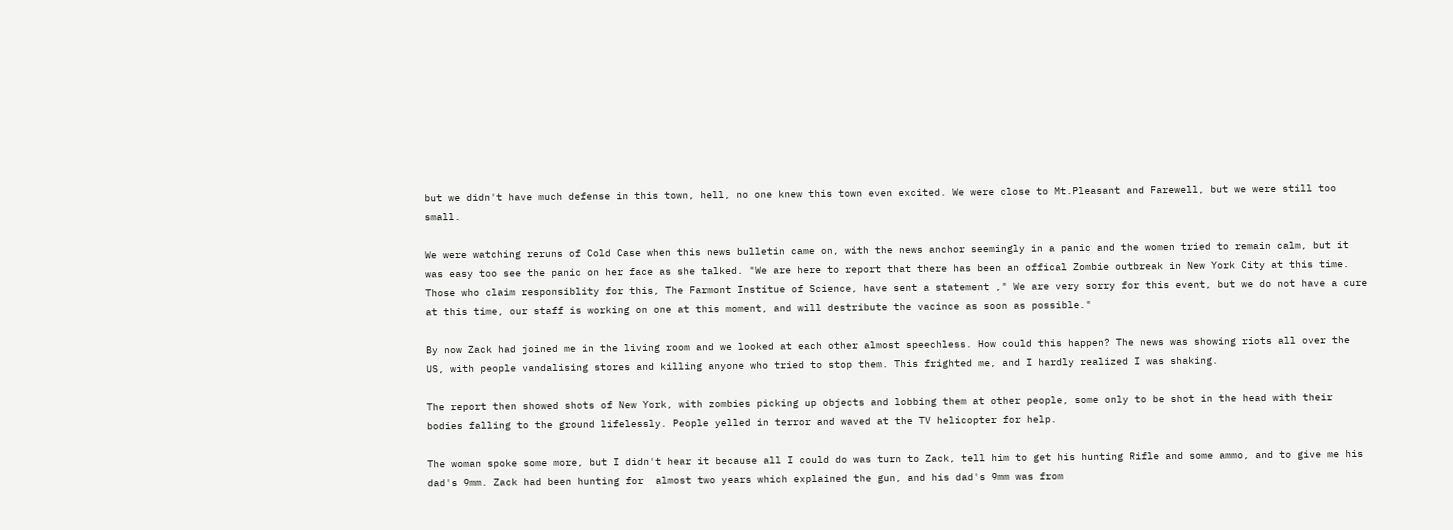but we didn't have much defense in this town, hell, no one knew this town even excited. We were close to Mt.Pleasant and Farewell, but we were still too small.

We were watching reruns of Cold Case when this news bulletin came on, with the news anchor seemingly in a panic and the women tried to remain calm, but it was easy too see the panic on her face as she talked. "We are here to report that there has been an offical Zombie outbreak in New York City at this time. Those who claim responsiblity for this, The Farmont Institue of Science, have sent a statement ," We are very sorry for this event, but we do not have a cure at this time, our staff is working on one at this moment, and will destribute the vacince as soon as possible."

By now Zack had joined me in the living room and we looked at each other almost speechless. How could this happen? The news was showing riots all over the US, with people vandalising stores and killing anyone who tried to stop them. This frighted me, and I hardly realized I was shaking.

The report then showed shots of New York, with zombies picking up objects and lobbing them at other people, some only to be shot in the head with their bodies falling to the ground lifelessly. People yelled in terror and waved at the TV helicopter for help.

The woman spoke some more, but I didn't hear it because all I could do was turn to Zack, tell him to get his hunting Rifle and some ammo, and to give me his dad's 9mm. Zack had been hunting for  almost two years which explained the gun, and his dad's 9mm was from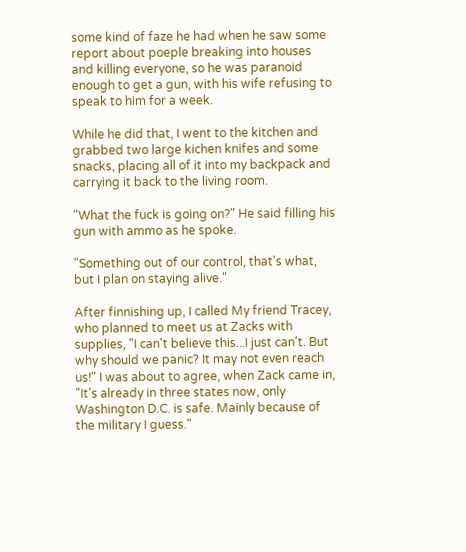some kind of faze he had when he saw some report about poeple breaking into houses and killing everyone, so he was paranoid enough to get a gun, with his wife refusing to speak to him for a week.

While he did that, I went to the kitchen and grabbed two large kichen knifes and some snacks, placing all of it into my backpack and carrying it back to the living room.

"What the fuck is going on?" He said filling his gun with ammo as he spoke.

"Something out of our control, that's what, but I plan on staying alive."

After finnishing up, I called My friend Tracey, who planned to meet us at Zacks with supplies, "I can't believe this...I just can't. But why should we panic? It may not even reach us!" I was about to agree, when Zack came in, "It's already in three states now, only Washington D.C. is safe. Mainly because of the military I guess."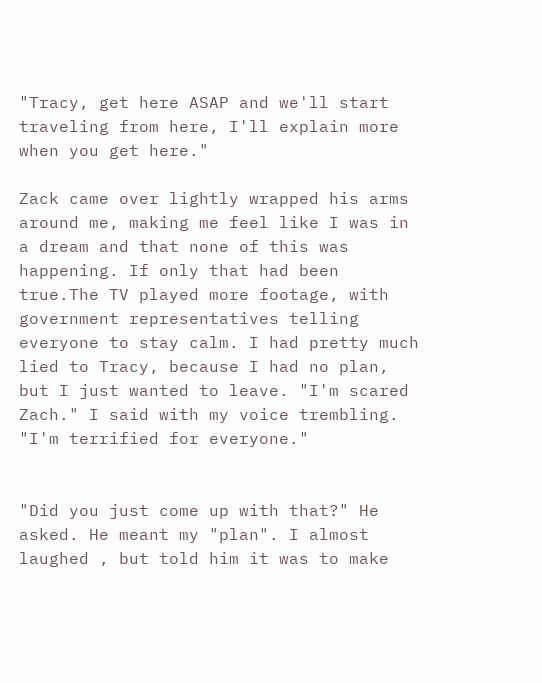"Tracy, get here ASAP and we'll start traveling from here, I'll explain more when you get here."

Zack came over lightly wrapped his arms around me, making me feel like I was in a dream and that none of this was happening. If only that had been true.The TV played more footage, with government representatives telling everyone to stay calm. I had pretty much lied to Tracy, because I had no plan, but I just wanted to leave. "I'm scared Zach." I said with my voice trembling. "I'm terrified for everyone."


"Did you just come up with that?" He asked. He meant my "plan". I almost laughed , but told him it was to make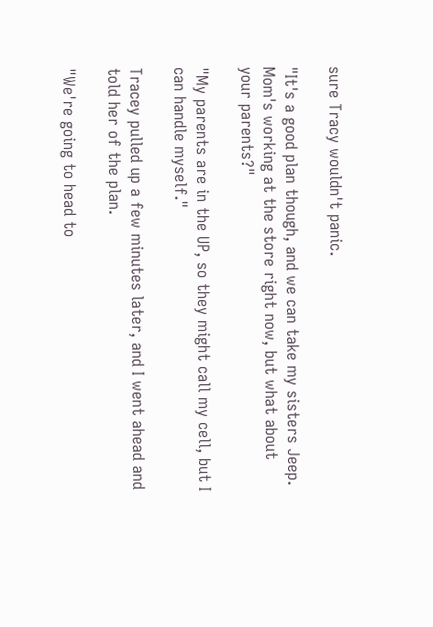sure Tracy wouldn't panic.

"It's a good plan though, and we can take my sisters Jeep. Mom's working at the store right now, but what about your parents?"

"My parents are in the UP, so they might call my cell, but I can handle myself."

Tracey pulled up a few minutes later, and I went ahead and told her of the plan.

"We're going to head to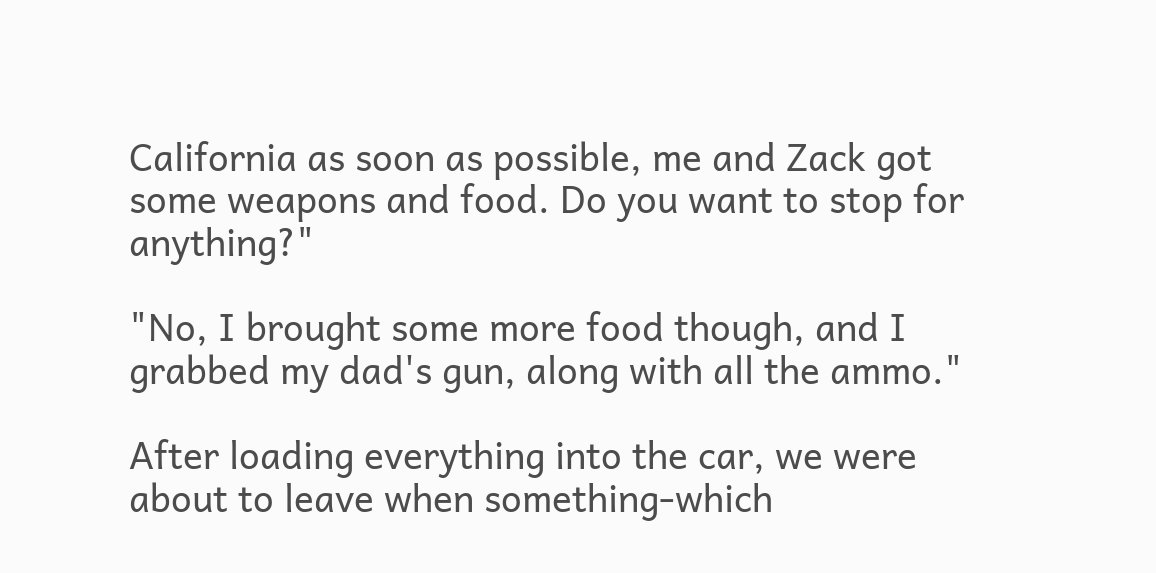California as soon as possible, me and Zack got some weapons and food. Do you want to stop for anything?"

"No, I brought some more food though, and I grabbed my dad's gun, along with all the ammo."

After loading everything into the car, we were about to leave when something-which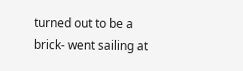turned out to be a brick- went sailing at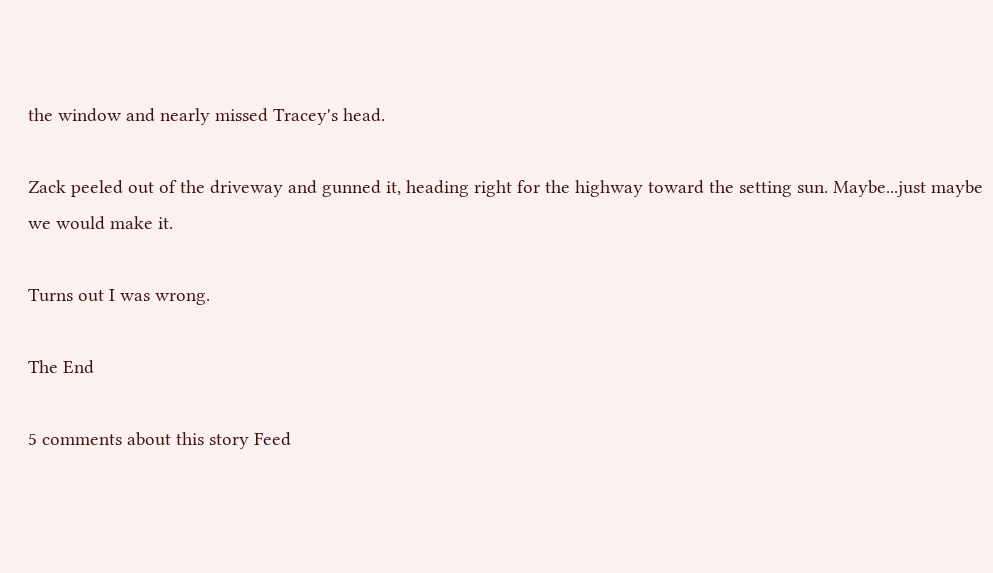the window and nearly missed Tracey's head.

Zack peeled out of the driveway and gunned it, heading right for the highway toward the setting sun. Maybe...just maybe we would make it.

Turns out I was wrong.

The End

5 comments about this story Feed